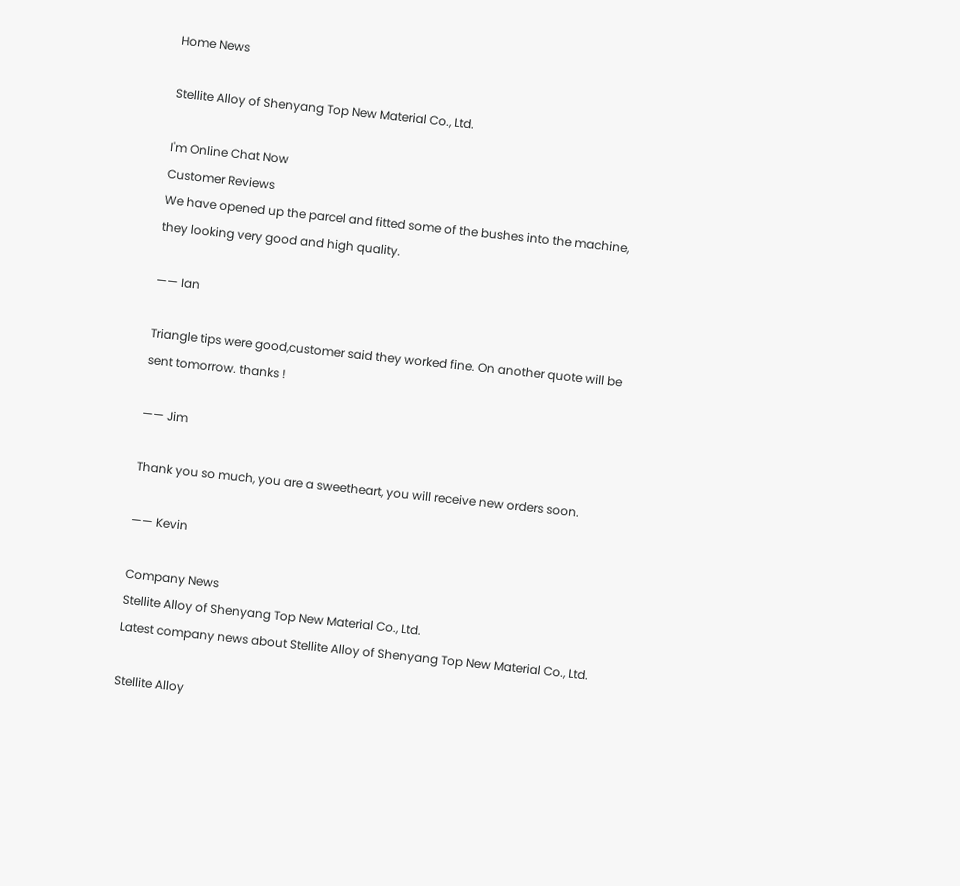Home News

Stellite Alloy of Shenyang Top New Material Co., Ltd.

I'm Online Chat Now
Customer Reviews
We have opened up the parcel and fitted some of the bushes into the machine, they looking very good and high quality.

—— Ian

Triangle tips were good,customer said they worked fine. On another quote will be sent tomorrow. thanks !

—— Jim

Thank you so much, you are a sweetheart, you will receive new orders soon.

—— Kevin

Company News
Stellite Alloy of Shenyang Top New Material Co., Ltd.
Latest company news about Stellite Alloy of Shenyang Top New Material Co., Ltd.

Stellite Alloy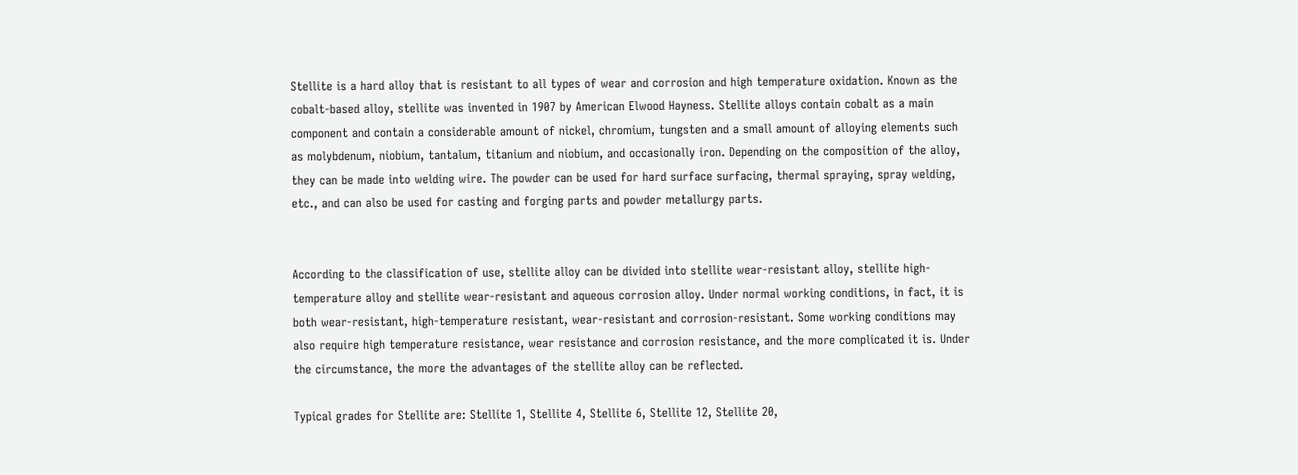Stellite is a hard alloy that is resistant to all types of wear and corrosion and high temperature oxidation. Known as the cobalt-based alloy, stellite was invented in 1907 by American Elwood Hayness. Stellite alloys contain cobalt as a main component and contain a considerable amount of nickel, chromium, tungsten and a small amount of alloying elements such as molybdenum, niobium, tantalum, titanium and niobium, and occasionally iron. Depending on the composition of the alloy, they can be made into welding wire. The powder can be used for hard surface surfacing, thermal spraying, spray welding, etc., and can also be used for casting and forging parts and powder metallurgy parts.


According to the classification of use, stellite alloy can be divided into stellite wear-resistant alloy, stellite high-temperature alloy and stellite wear-resistant and aqueous corrosion alloy. Under normal working conditions, in fact, it is both wear-resistant, high-temperature resistant, wear-resistant and corrosion-resistant. Some working conditions may also require high temperature resistance, wear resistance and corrosion resistance, and the more complicated it is. Under the circumstance, the more the advantages of the stellite alloy can be reflected.

Typical grades for Stellite are: Stellite 1, Stellite 4, Stellite 6, Stellite 12, Stellite 20,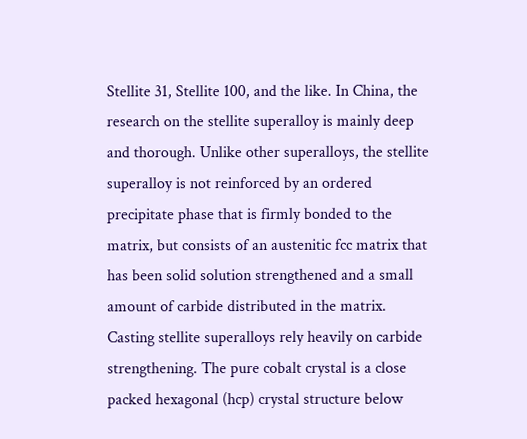Stellite 31, Stellite 100, and the like. In China, the research on the stellite superalloy is mainly deep and thorough. Unlike other superalloys, the stellite superalloy is not reinforced by an ordered precipitate phase that is firmly bonded to the matrix, but consists of an austenitic fcc matrix that has been solid solution strengthened and a small amount of carbide distributed in the matrix. Casting stellite superalloys rely heavily on carbide strengthening. The pure cobalt crystal is a close packed hexagonal (hcp) crystal structure below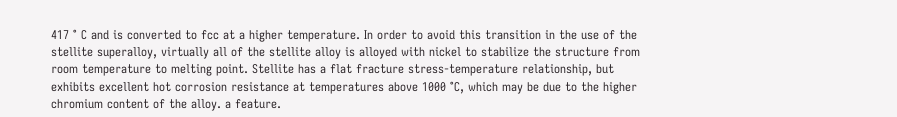417 ° C and is converted to fcc at a higher temperature. In order to avoid this transition in the use of the stellite superalloy, virtually all of the stellite alloy is alloyed with nickel to stabilize the structure from room temperature to melting point. Stellite has a flat fracture stress-temperature relationship, but exhibits excellent hot corrosion resistance at temperatures above 1000 °C, which may be due to the higher chromium content of the alloy. a feature.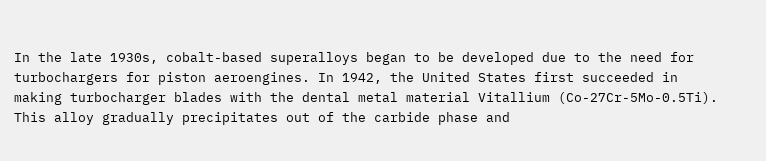In the late 1930s, cobalt-based superalloys began to be developed due to the need for turbochargers for piston aeroengines. In 1942, the United States first succeeded in making turbocharger blades with the dental metal material Vitallium (Co-27Cr-5Mo-0.5Ti). This alloy gradually precipitates out of the carbide phase and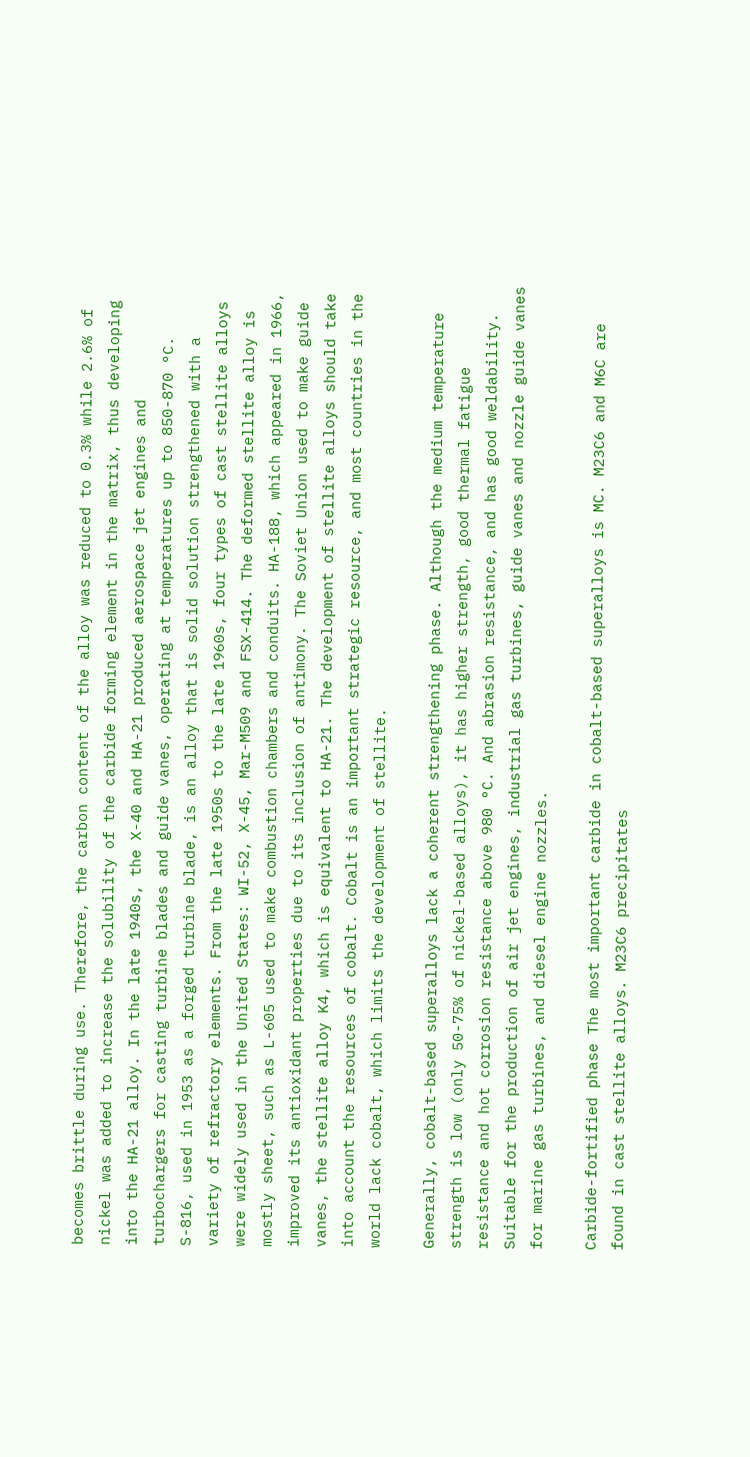becomes brittle during use. Therefore, the carbon content of the alloy was reduced to 0.3% while 2.6% of nickel was added to increase the solubility of the carbide forming element in the matrix, thus developing into the HA-21 alloy. In the late 1940s, the X-40 and HA-21 produced aerospace jet engines and turbochargers for casting turbine blades and guide vanes, operating at temperatures up to 850-870 °C. S-816, used in 1953 as a forged turbine blade, is an alloy that is solid solution strengthened with a variety of refractory elements. From the late 1950s to the late 1960s, four types of cast stellite alloys were widely used in the United States: WI-52, X-45, Mar-M509 and FSX-414. The deformed stellite alloy is mostly sheet, such as L-605 used to make combustion chambers and conduits. HA-188, which appeared in 1966, improved its antioxidant properties due to its inclusion of antimony. The Soviet Union used to make guide vanes, the stellite alloy K4, which is equivalent to HA-21. The development of stellite alloys should take into account the resources of cobalt. Cobalt is an important strategic resource, and most countries in the world lack cobalt, which limits the development of stellite.

Generally, cobalt-based superalloys lack a coherent strengthening phase. Although the medium temperature strength is low (only 50-75% of nickel-based alloys), it has higher strength, good thermal fatigue resistance and hot corrosion resistance above 980 °C. And abrasion resistance, and has good weldability. Suitable for the production of air jet engines, industrial gas turbines, guide vanes and nozzle guide vanes for marine gas turbines, and diesel engine nozzles.

Carbide-fortified phase The most important carbide in cobalt-based superalloys is MC. M23C6 and M6C are found in cast stellite alloys. M23C6 precipitates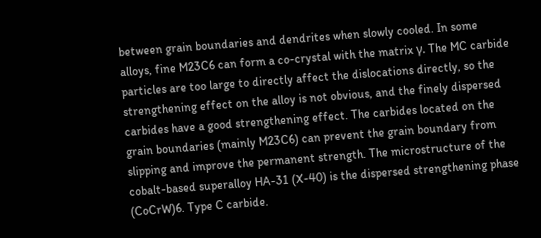between grain boundaries and dendrites when slowly cooled. In some alloys, fine M23C6 can form a co-crystal with the matrix γ. The MC carbide particles are too large to directly affect the dislocations directly, so the strengthening effect on the alloy is not obvious, and the finely dispersed carbides have a good strengthening effect. The carbides located on the grain boundaries (mainly M23C6) can prevent the grain boundary from slipping and improve the permanent strength. The microstructure of the cobalt-based superalloy HA-31 (X-40) is the dispersed strengthening phase (CoCrW)6. Type C carbide.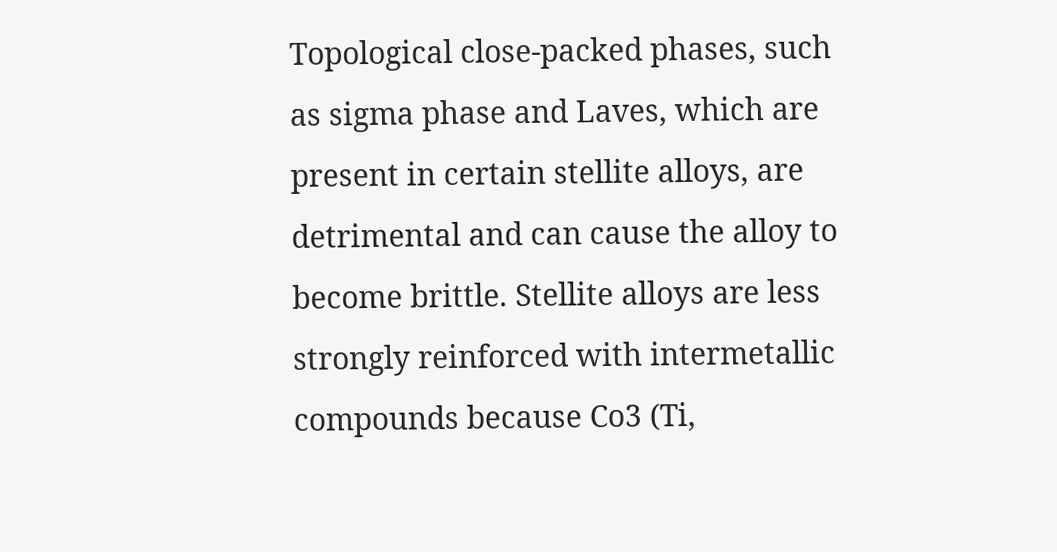Topological close-packed phases, such as sigma phase and Laves, which are present in certain stellite alloys, are detrimental and can cause the alloy to become brittle. Stellite alloys are less strongly reinforced with intermetallic compounds because Co3 (Ti,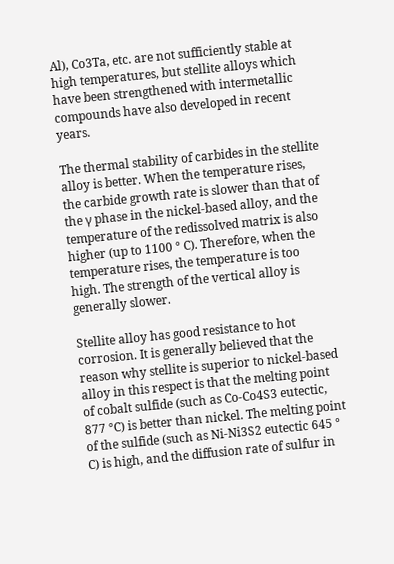Al), Co3Ta, etc. are not sufficiently stable at high temperatures, but stellite alloys which have been strengthened with intermetallic compounds have also developed in recent years.

The thermal stability of carbides in the stellite alloy is better. When the temperature rises, the carbide growth rate is slower than that of the γ phase in the nickel-based alloy, and the temperature of the redissolved matrix is also higher (up to 1100 ° C). Therefore, when the temperature rises, the temperature is too high. The strength of the vertical alloy is generally slower.

Stellite alloy has good resistance to hot corrosion. It is generally believed that the reason why stellite is superior to nickel-based alloy in this respect is that the melting point of cobalt sulfide (such as Co-Co4S3 eutectic, 877 °C) is better than nickel. The melting point of the sulfide (such as Ni-Ni3S2 eutectic 645 ° C) is high, and the diffusion rate of sulfur in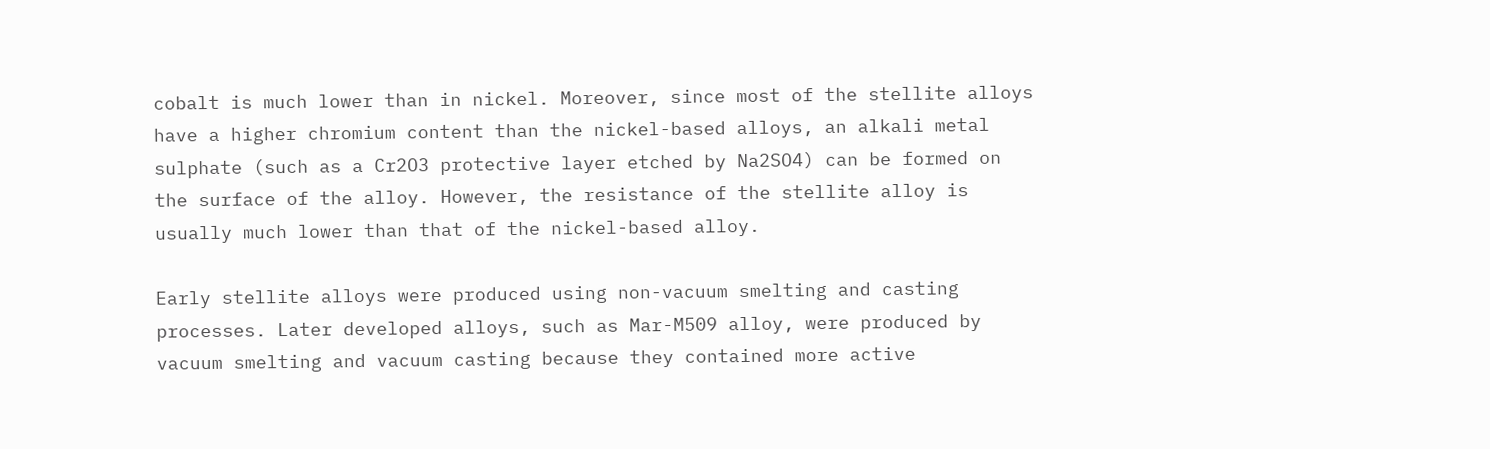cobalt is much lower than in nickel. Moreover, since most of the stellite alloys have a higher chromium content than the nickel-based alloys, an alkali metal sulphate (such as a Cr2O3 protective layer etched by Na2SO4) can be formed on the surface of the alloy. However, the resistance of the stellite alloy is usually much lower than that of the nickel-based alloy.

Early stellite alloys were produced using non-vacuum smelting and casting processes. Later developed alloys, such as Mar-M509 alloy, were produced by vacuum smelting and vacuum casting because they contained more active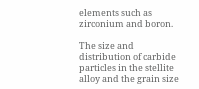elements such as zirconium and boron.

The size and distribution of carbide particles in the stellite alloy and the grain size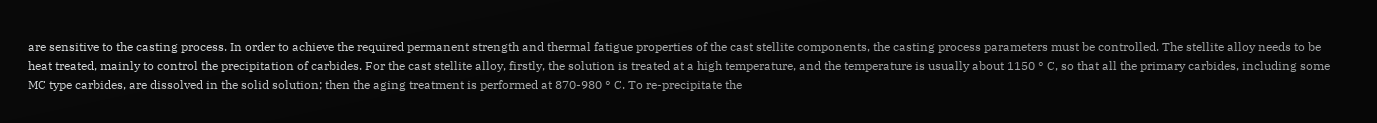are sensitive to the casting process. In order to achieve the required permanent strength and thermal fatigue properties of the cast stellite components, the casting process parameters must be controlled. The stellite alloy needs to be heat treated, mainly to control the precipitation of carbides. For the cast stellite alloy, firstly, the solution is treated at a high temperature, and the temperature is usually about 1150 ° C, so that all the primary carbides, including some MC type carbides, are dissolved in the solid solution; then the aging treatment is performed at 870-980 ° C. To re-precipitate the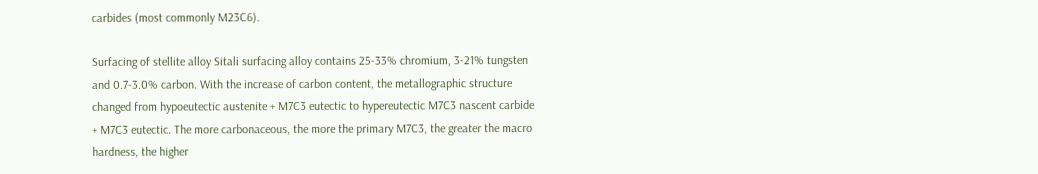carbides (most commonly M23C6).

Surfacing of stellite alloy Sitali surfacing alloy contains 25-33% chromium, 3-21% tungsten and 0.7-3.0% carbon. With the increase of carbon content, the metallographic structure changed from hypoeutectic austenite + M7C3 eutectic to hypereutectic M7C3 nascent carbide + M7C3 eutectic. The more carbonaceous, the more the primary M7C3, the greater the macro hardness, the higher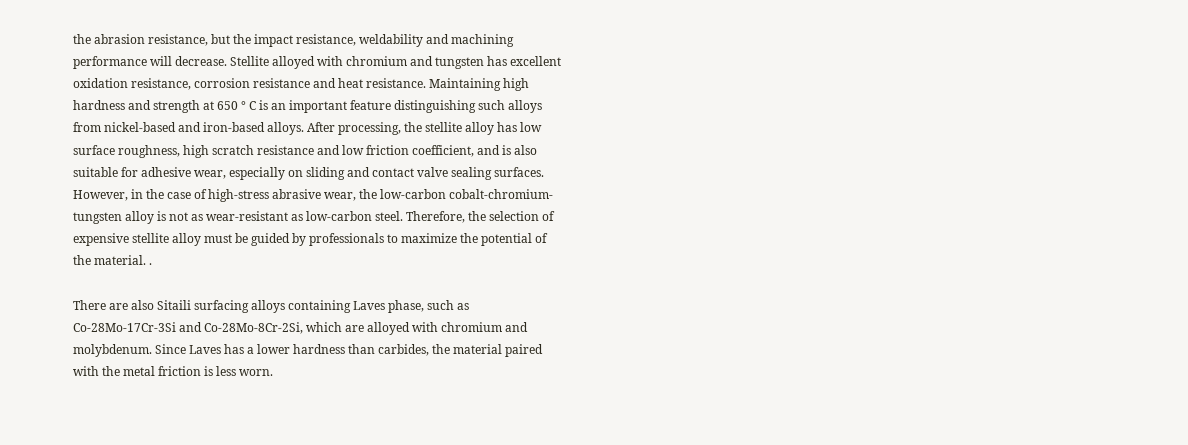the abrasion resistance, but the impact resistance, weldability and machining performance will decrease. Stellite alloyed with chromium and tungsten has excellent oxidation resistance, corrosion resistance and heat resistance. Maintaining high hardness and strength at 650 ° C is an important feature distinguishing such alloys from nickel-based and iron-based alloys. After processing, the stellite alloy has low surface roughness, high scratch resistance and low friction coefficient, and is also suitable for adhesive wear, especially on sliding and contact valve sealing surfaces. However, in the case of high-stress abrasive wear, the low-carbon cobalt-chromium-tungsten alloy is not as wear-resistant as low-carbon steel. Therefore, the selection of expensive stellite alloy must be guided by professionals to maximize the potential of the material. .

There are also Sitaili surfacing alloys containing Laves phase, such as Co-28Mo-17Cr-3Si and Co-28Mo-8Cr-2Si, which are alloyed with chromium and molybdenum. Since Laves has a lower hardness than carbides, the material paired with the metal friction is less worn.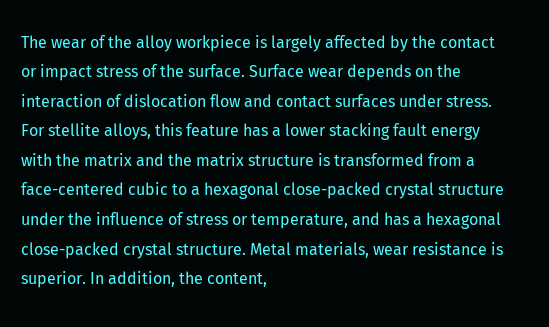The wear of the alloy workpiece is largely affected by the contact or impact stress of the surface. Surface wear depends on the interaction of dislocation flow and contact surfaces under stress. For stellite alloys, this feature has a lower stacking fault energy with the matrix and the matrix structure is transformed from a face-centered cubic to a hexagonal close-packed crystal structure under the influence of stress or temperature, and has a hexagonal close-packed crystal structure. Metal materials, wear resistance is superior. In addition, the content,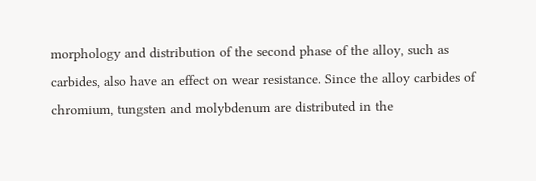morphology and distribution of the second phase of the alloy, such as carbides, also have an effect on wear resistance. Since the alloy carbides of chromium, tungsten and molybdenum are distributed in the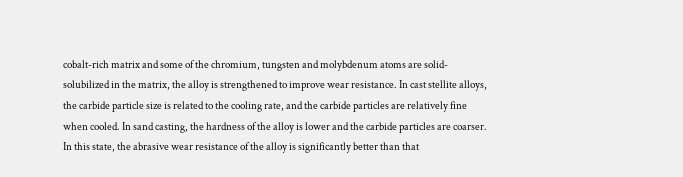cobalt-rich matrix and some of the chromium, tungsten and molybdenum atoms are solid-solubilized in the matrix, the alloy is strengthened to improve wear resistance. In cast stellite alloys, the carbide particle size is related to the cooling rate, and the carbide particles are relatively fine when cooled. In sand casting, the hardness of the alloy is lower and the carbide particles are coarser. In this state, the abrasive wear resistance of the alloy is significantly better than that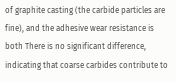of graphite casting (the carbide particles are fine), and the adhesive wear resistance is both There is no significant difference, indicating that coarse carbides contribute to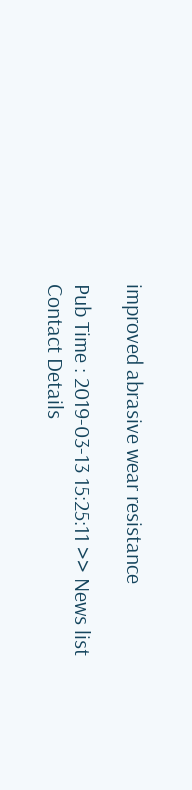improved abrasive wear resistance

Pub Time : 2019-03-13 15:25:11 >> News list
Contact Details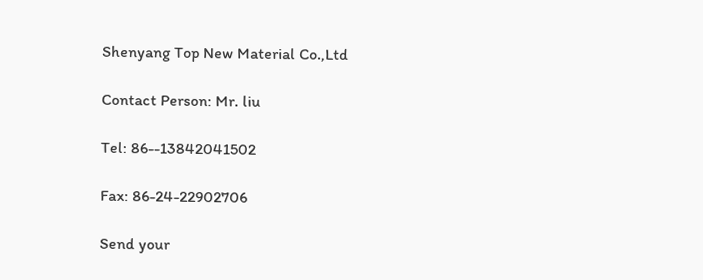Shenyang Top New Material Co.,Ltd

Contact Person: Mr. liu

Tel: 86--13842041502

Fax: 86-24-22902706

Send your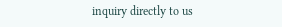inquiry directly to us